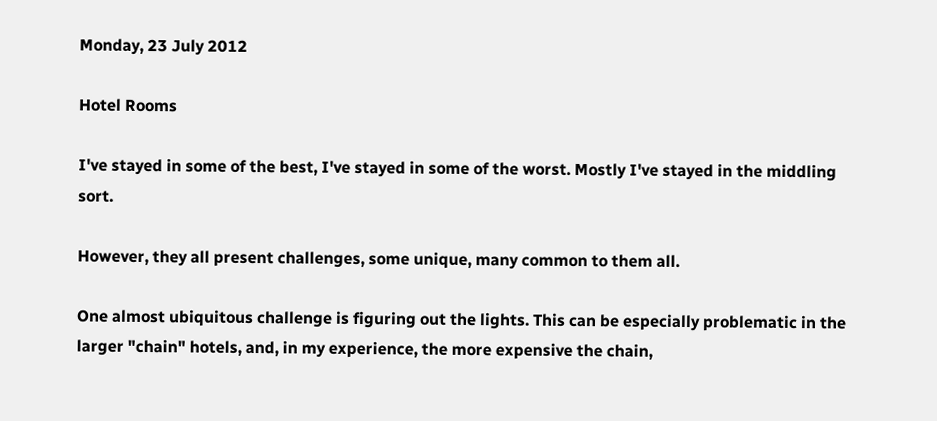Monday, 23 July 2012

Hotel Rooms

I've stayed in some of the best, I've stayed in some of the worst. Mostly I've stayed in the middling sort.

However, they all present challenges, some unique, many common to them all.

One almost ubiquitous challenge is figuring out the lights. This can be especially problematic in the larger "chain" hotels, and, in my experience, the more expensive the chain,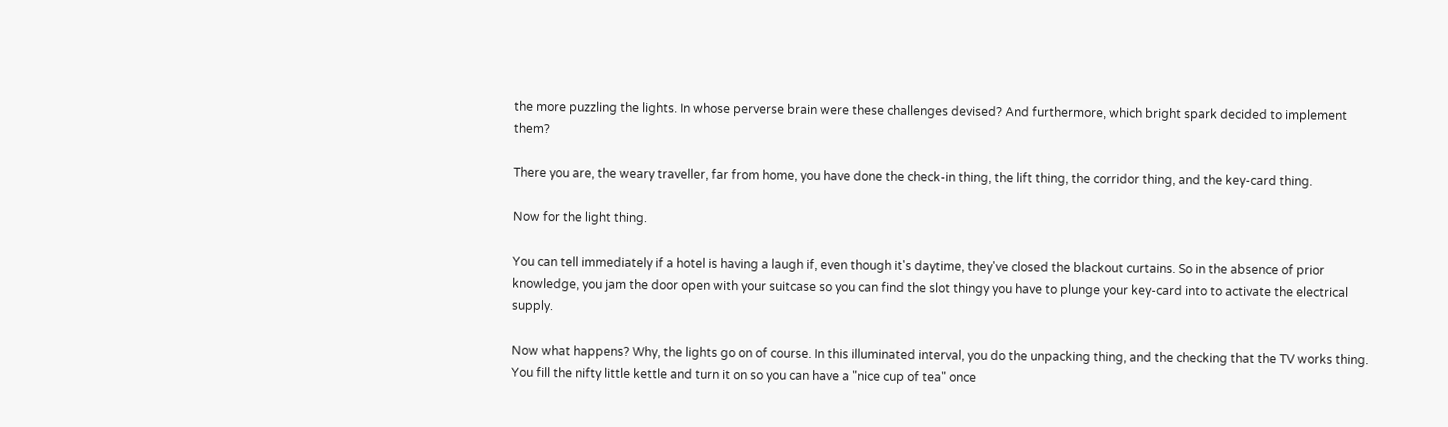the more puzzling the lights. In whose perverse brain were these challenges devised? And furthermore, which bright spark decided to implement them?

There you are, the weary traveller, far from home, you have done the check-in thing, the lift thing, the corridor thing, and the key-card thing.

Now for the light thing.

You can tell immediately if a hotel is having a laugh if, even though it's daytime, they've closed the blackout curtains. So in the absence of prior knowledge, you jam the door open with your suitcase so you can find the slot thingy you have to plunge your key-card into to activate the electrical supply.

Now what happens? Why, the lights go on of course. In this illuminated interval, you do the unpacking thing, and the checking that the TV works thing. You fill the nifty little kettle and turn it on so you can have a "nice cup of tea" once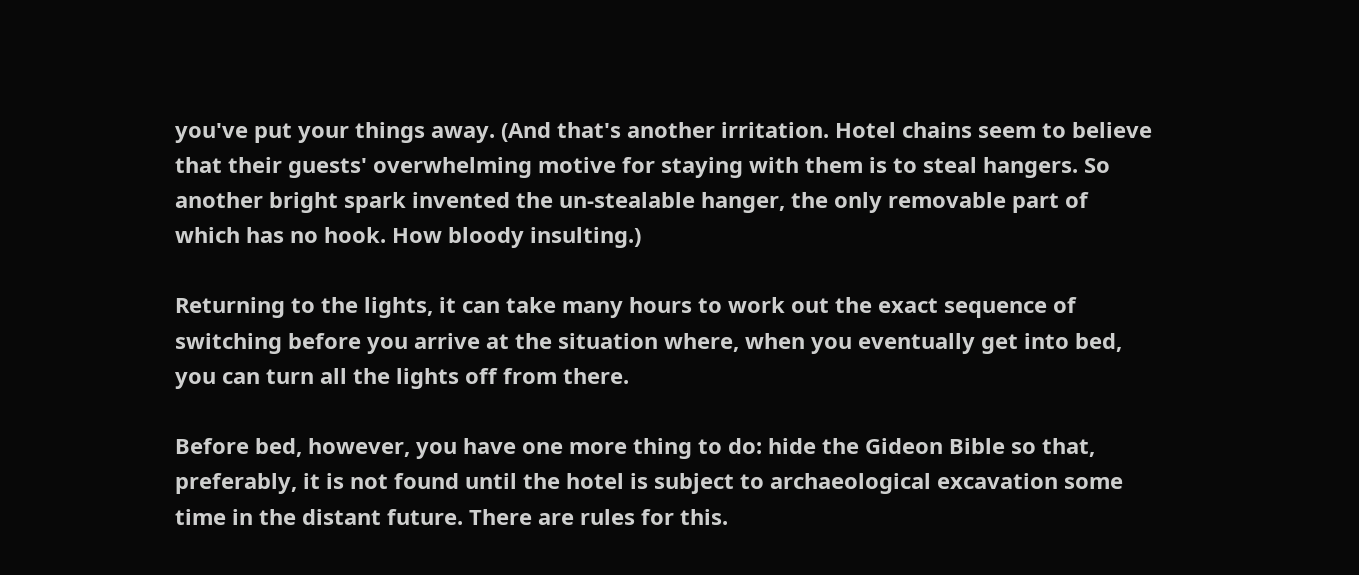you've put your things away. (And that's another irritation. Hotel chains seem to believe that their guests' overwhelming motive for staying with them is to steal hangers. So another bright spark invented the un-stealable hanger, the only removable part of which has no hook. How bloody insulting.)

Returning to the lights, it can take many hours to work out the exact sequence of switching before you arrive at the situation where, when you eventually get into bed, you can turn all the lights off from there.

Before bed, however, you have one more thing to do: hide the Gideon Bible so that, preferably, it is not found until the hotel is subject to archaeological excavation some time in the distant future. There are rules for this.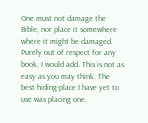One must not damage the Bible, nor place it somewhere where it might be damaged. Purely out of respect for any book, I would add. This is not as easy as you may think. The best hiding-place I have yet to use was placing one,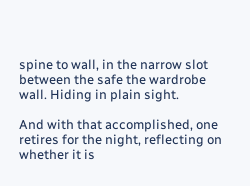spine to wall, in the narrow slot between the safe the wardrobe wall. Hiding in plain sight.

And with that accomplished, one retires for the night, reflecting on whether it is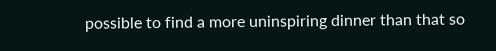possible to find a more uninspiring dinner than that so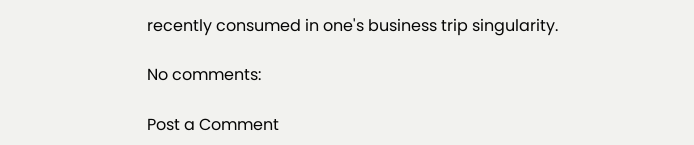recently consumed in one's business trip singularity.

No comments:

Post a Comment